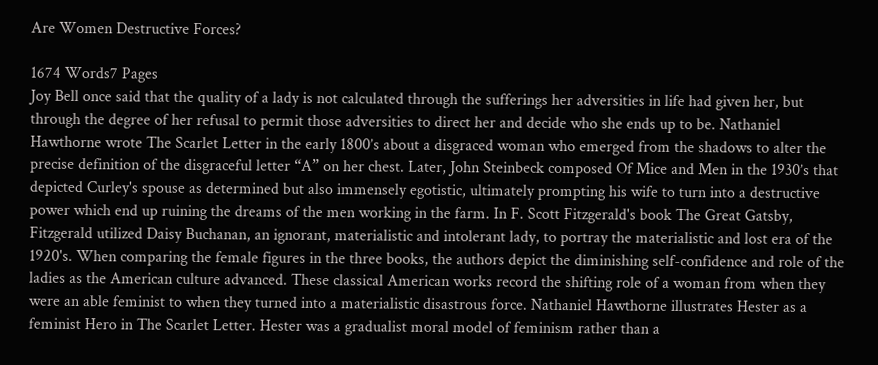Are Women Destructive Forces?

1674 Words7 Pages
Joy Bell once said that the quality of a lady is not calculated through the sufferings her adversities in life had given her, but through the degree of her refusal to permit those adversities to direct her and decide who she ends up to be. Nathaniel Hawthorne wrote The Scarlet Letter in the early 1800’s about a disgraced woman who emerged from the shadows to alter the precise definition of the disgraceful letter “A” on her chest. Later, John Steinbeck composed Of Mice and Men in the 1930’s that depicted Curley's spouse as determined but also immensely egotistic, ultimately prompting his wife to turn into a destructive power which end up ruining the dreams of the men working in the farm. In F. Scott Fitzgerald's book The Great Gatsby, Fitzgerald utilized Daisy Buchanan, an ignorant, materialistic and intolerant lady, to portray the materialistic and lost era of the 1920's. When comparing the female figures in the three books, the authors depict the diminishing self-confidence and role of the ladies as the American culture advanced. These classical American works record the shifting role of a woman from when they were an able feminist to when they turned into a materialistic disastrous force. Nathaniel Hawthorne illustrates Hester as a feminist Hero in The Scarlet Letter. Hester was a gradualist moral model of feminism rather than a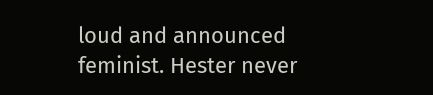loud and announced feminist. Hester never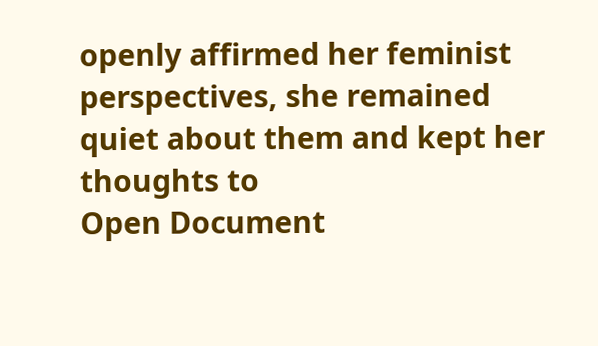openly affirmed her feminist perspectives, she remained quiet about them and kept her thoughts to
Open Document